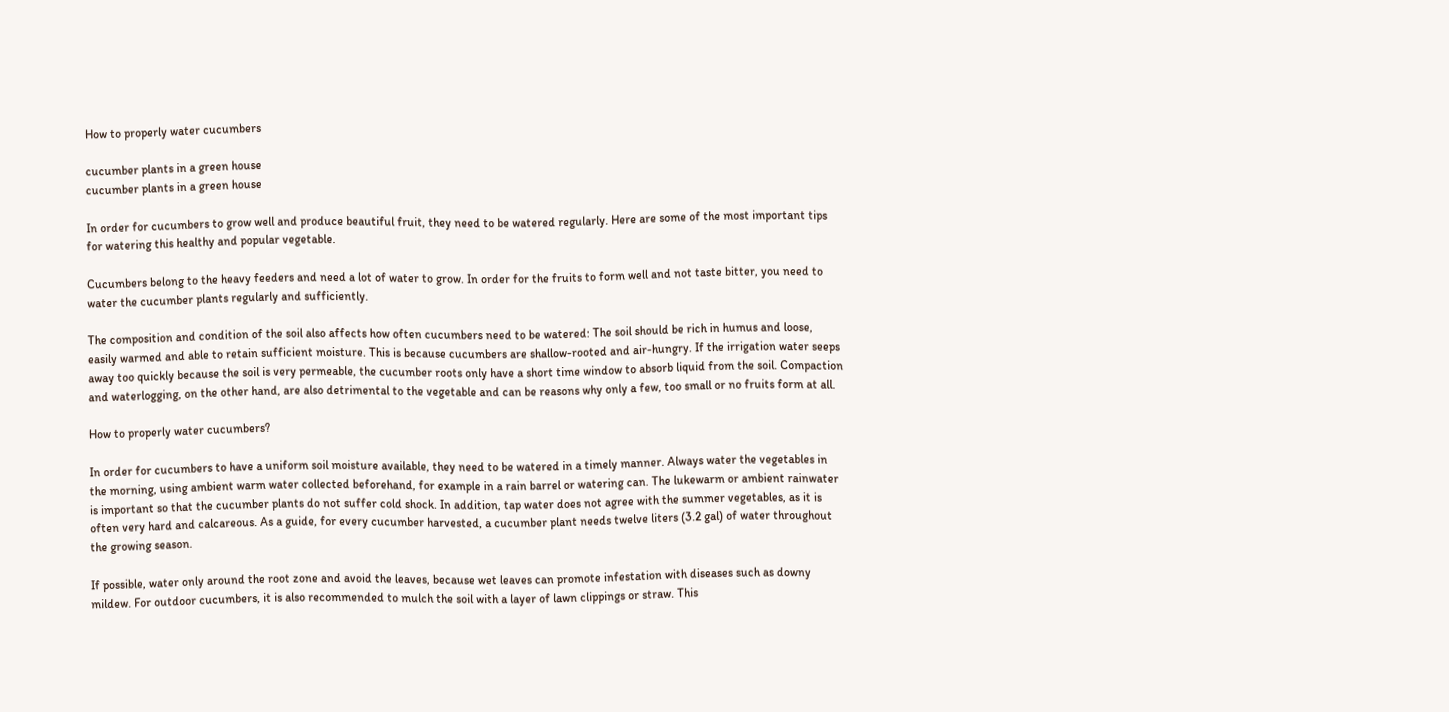How to properly water cucumbers

cucumber plants in a green house
cucumber plants in a green house

In order for cucumbers to grow well and produce beautiful fruit, they need to be watered regularly. Here are some of the most important tips for watering this healthy and popular vegetable.

Cucumbers belong to the heavy feeders and need a lot of water to grow. In order for the fruits to form well and not taste bitter, you need to water the cucumber plants regularly and sufficiently.

The composition and condition of the soil also affects how often cucumbers need to be watered: The soil should be rich in humus and loose, easily warmed and able to retain sufficient moisture. This is because cucumbers are shallow-rooted and air-hungry. If the irrigation water seeps away too quickly because the soil is very permeable, the cucumber roots only have a short time window to absorb liquid from the soil. Compaction and waterlogging, on the other hand, are also detrimental to the vegetable and can be reasons why only a few, too small or no fruits form at all.

How to properly water cucumbers?

In order for cucumbers to have a uniform soil moisture available, they need to be watered in a timely manner. Always water the vegetables in the morning, using ambient warm water collected beforehand, for example in a rain barrel or watering can. The lukewarm or ambient rainwater is important so that the cucumber plants do not suffer cold shock. In addition, tap water does not agree with the summer vegetables, as it is often very hard and calcareous. As a guide, for every cucumber harvested, a cucumber plant needs twelve liters (3.2 gal) of water throughout the growing season.

If possible, water only around the root zone and avoid the leaves, because wet leaves can promote infestation with diseases such as downy mildew. For outdoor cucumbers, it is also recommended to mulch the soil with a layer of lawn clippings or straw. This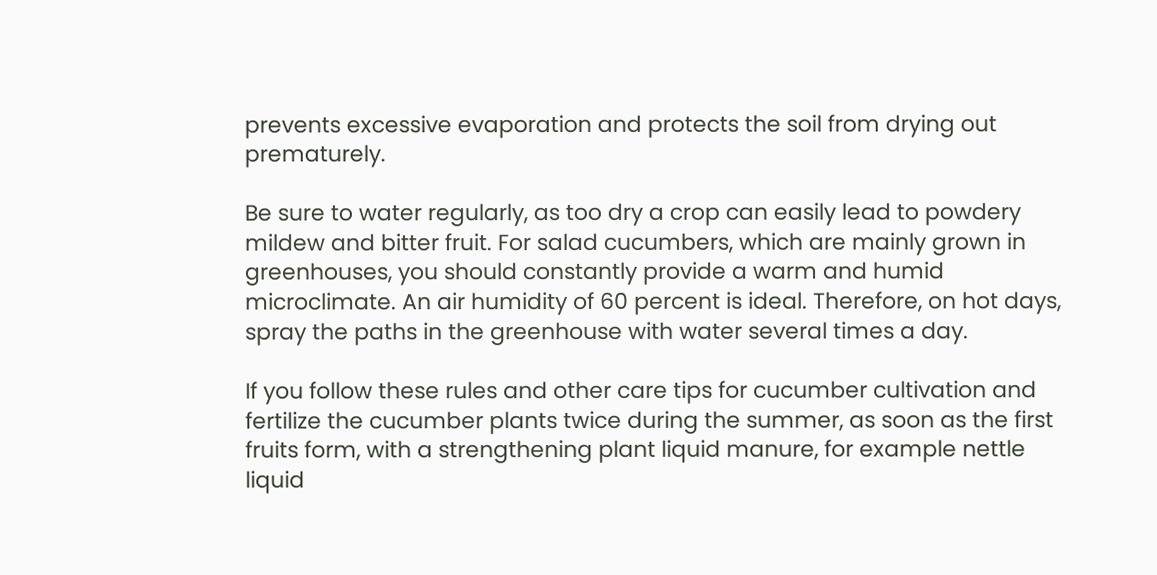prevents excessive evaporation and protects the soil from drying out prematurely.

Be sure to water regularly, as too dry a crop can easily lead to powdery mildew and bitter fruit. For salad cucumbers, which are mainly grown in greenhouses, you should constantly provide a warm and humid microclimate. An air humidity of 60 percent is ideal. Therefore, on hot days, spray the paths in the greenhouse with water several times a day.

If you follow these rules and other care tips for cucumber cultivation and fertilize the cucumber plants twice during the summer, as soon as the first fruits form, with a strengthening plant liquid manure, for example nettle liquid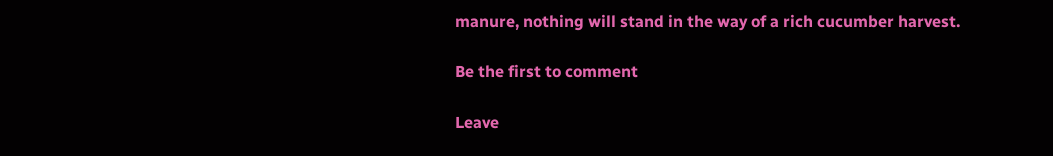manure, nothing will stand in the way of a rich cucumber harvest.

Be the first to comment

Leave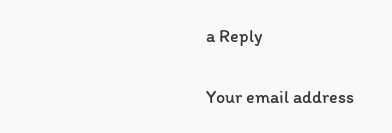a Reply

Your email address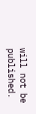will not be published.